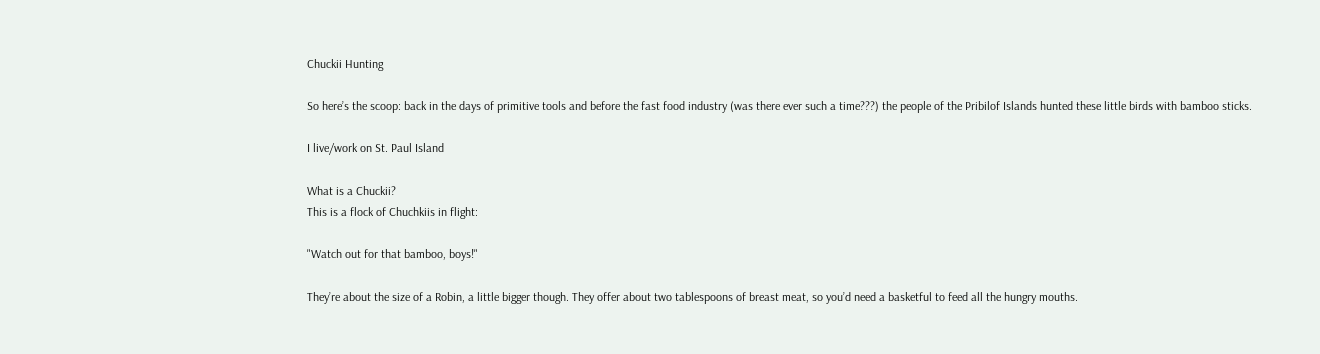Chuckii Hunting

So here’s the scoop: back in the days of primitive tools and before the fast food industry (was there ever such a time???) the people of the Pribilof Islands hunted these little birds with bamboo sticks.

I live/work on St. Paul Island

What is a Chuckii?
This is a flock of Chuchkiis in flight:

"Watch out for that bamboo, boys!"

They’re about the size of a Robin, a little bigger though. They offer about two tablespoons of breast meat, so you’d need a basketful to feed all the hungry mouths.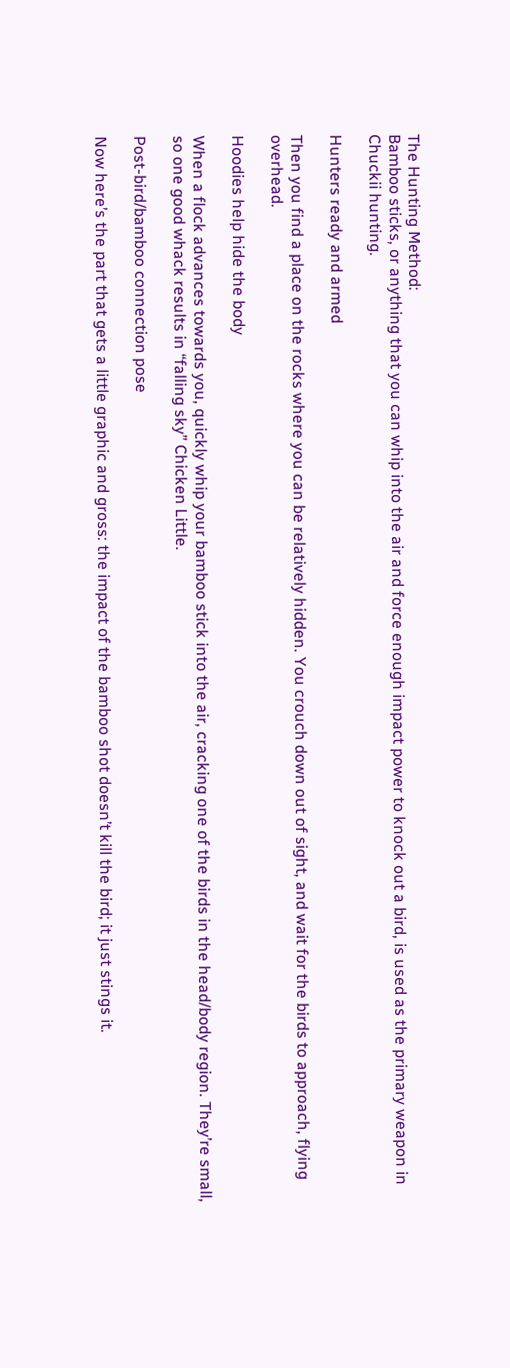The Hunting Method:
Bamboo sticks, or anything that you can whip into the air and force enough impact power to knock out a bird, is used as the primary weapon in Chuckii hunting.

Hunters ready and armed

Then you find a place on the rocks where you can be relatively hidden. You crouch down out of sight, and wait for the birds to approach, flying overhead.

Hoodies help hide the body

When a flock advances towards you, quickly whip your bamboo stick into the air, cracking one of the birds in the head/body region. They’re small, so one good whack results in “falling sky” Chicken Little.

Post-bird/bamboo connection pose

Now here’s the part that gets a little graphic and gross: the impact of the bamboo shot doesn’t kill the bird; it just stings it.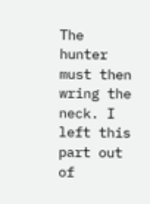The hunter must then wring the neck. I left this part out of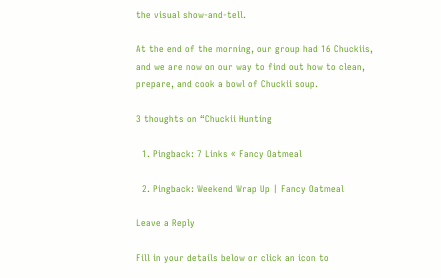the visual show-and-tell.

At the end of the morning, our group had 16 Chuckiis, and we are now on our way to find out how to clean, prepare, and cook a bowl of Chuckii soup.

3 thoughts on “Chuckii Hunting

  1. Pingback: 7 Links « Fancy Oatmeal

  2. Pingback: Weekend Wrap Up | Fancy Oatmeal

Leave a Reply

Fill in your details below or click an icon to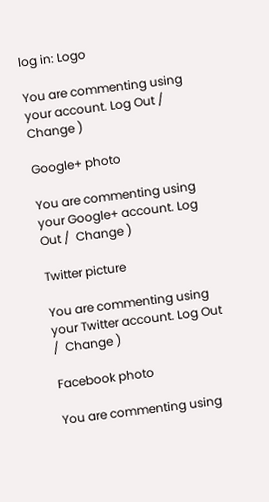log in: Logo

You are commenting using your account. Log Out /  Change )

Google+ photo

You are commenting using your Google+ account. Log Out /  Change )

Twitter picture

You are commenting using your Twitter account. Log Out /  Change )

Facebook photo

You are commenting using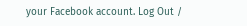your Facebook account. Log Out /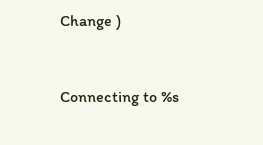Change )


Connecting to %s